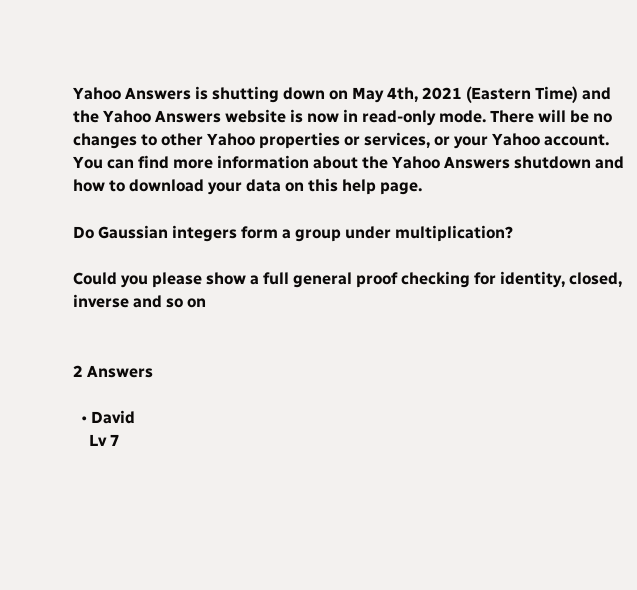Yahoo Answers is shutting down on May 4th, 2021 (Eastern Time) and the Yahoo Answers website is now in read-only mode. There will be no changes to other Yahoo properties or services, or your Yahoo account. You can find more information about the Yahoo Answers shutdown and how to download your data on this help page.

Do Gaussian integers form a group under multiplication?

Could you please show a full general proof checking for identity, closed, inverse and so on


2 Answers

  • David
    Lv 7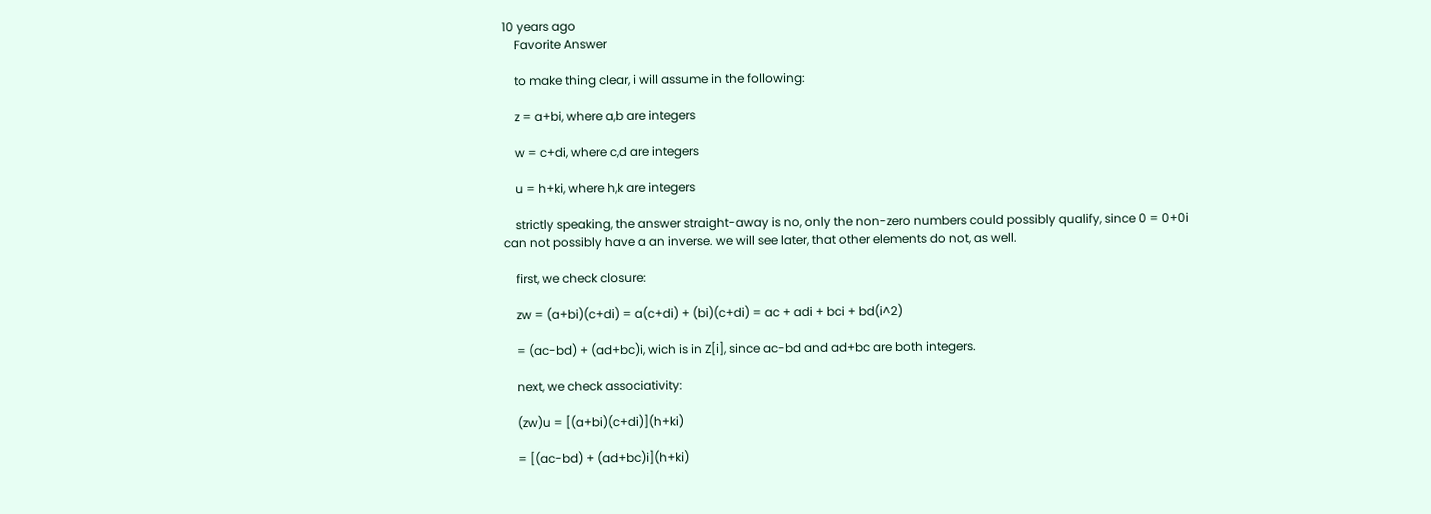10 years ago
    Favorite Answer

    to make thing clear, i will assume in the following:

    z = a+bi, where a,b are integers

    w = c+di, where c,d are integers

    u = h+ki, where h,k are integers

    strictly speaking, the answer straight-away is no, only the non-zero numbers could possibly qualify, since 0 = 0+0i can not possibly have a an inverse. we will see later, that other elements do not, as well.

    first, we check closure:

    zw = (a+bi)(c+di) = a(c+di) + (bi)(c+di) = ac + adi + bci + bd(i^2)

    = (ac-bd) + (ad+bc)i, wich is in Z[i], since ac-bd and ad+bc are both integers.

    next, we check associativity:

    (zw)u = [(a+bi)(c+di)](h+ki)

    = [(ac-bd) + (ad+bc)i](h+ki)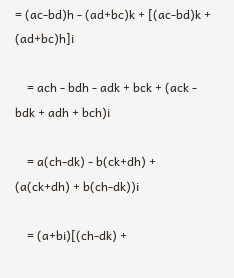= (ac-bd)h - (ad+bc)k + [(ac-bd)k + (ad+bc)h]i

    = ach - bdh - adk + bck + (ack - bdk + adh + bch)i

    = a(ch-dk) - b(ck+dh) + (a(ck+dh) + b(ch-dk))i

    = (a+bi)[(ch-dk) +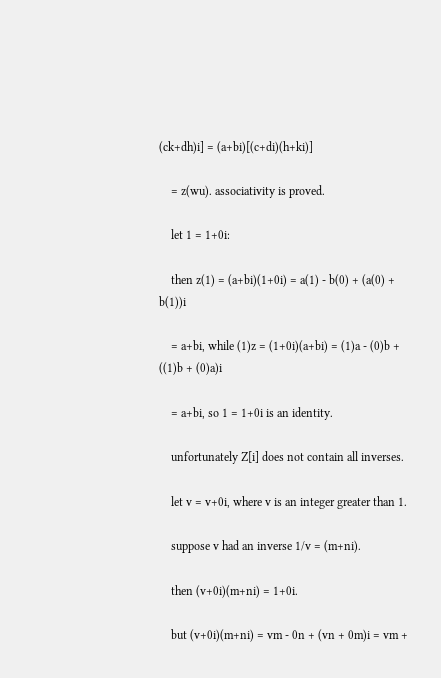(ck+dh)i] = (a+bi)[(c+di)(h+ki)]

    = z(wu). associativity is proved.

    let 1 = 1+0i:

    then z(1) = (a+bi)(1+0i) = a(1) - b(0) + (a(0) + b(1))i

    = a+bi, while (1)z = (1+0i)(a+bi) = (1)a - (0)b + ((1)b + (0)a)i

    = a+bi, so 1 = 1+0i is an identity.

    unfortunately Z[i] does not contain all inverses.

    let v = v+0i, where v is an integer greater than 1.

    suppose v had an inverse 1/v = (m+ni).

    then (v+0i)(m+ni) = 1+0i.

    but (v+0i)(m+ni) = vm - 0n + (vn + 0m)i = vm +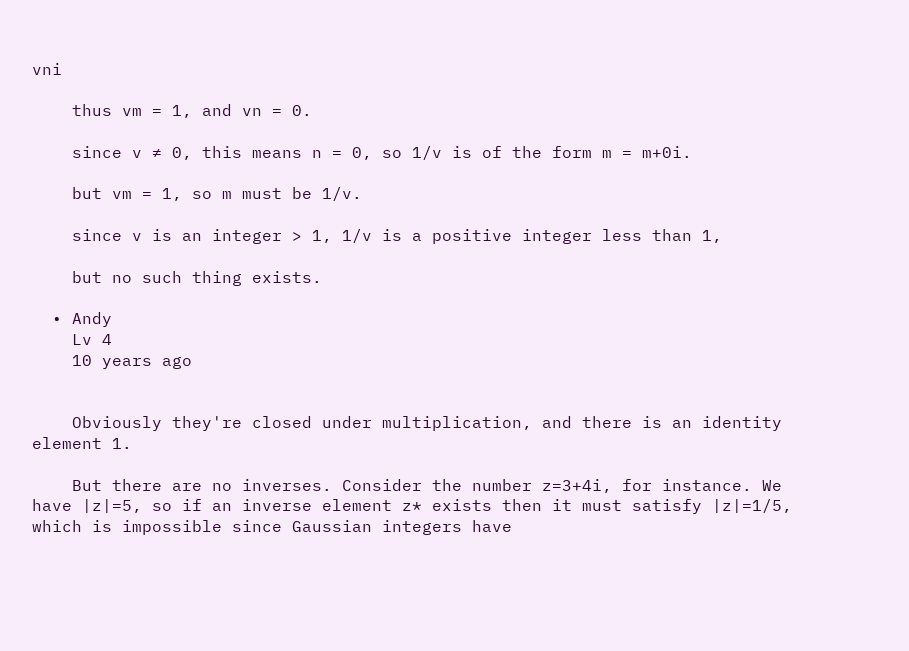vni

    thus vm = 1, and vn = 0.

    since v ≠ 0, this means n = 0, so 1/v is of the form m = m+0i.

    but vm = 1, so m must be 1/v.

    since v is an integer > 1, 1/v is a positive integer less than 1,

    but no such thing exists.

  • Andy
    Lv 4
    10 years ago


    Obviously they're closed under multiplication, and there is an identity element 1.

    But there are no inverses. Consider the number z=3+4i, for instance. We have |z|=5, so if an inverse element z* exists then it must satisfy |z|=1/5, which is impossible since Gaussian integers have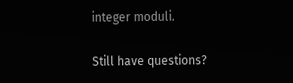integer moduli.

Still have questions?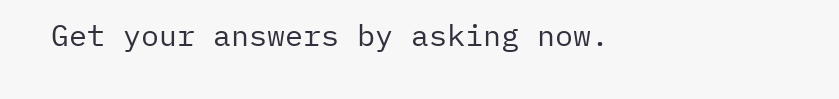Get your answers by asking now.